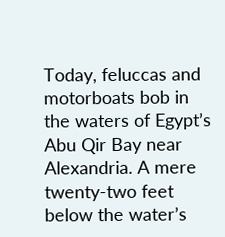Today, feluccas and motorboats bob in the waters of Egypt’s Abu Qir Bay near Alexandria. A mere twenty-two feet below the water’s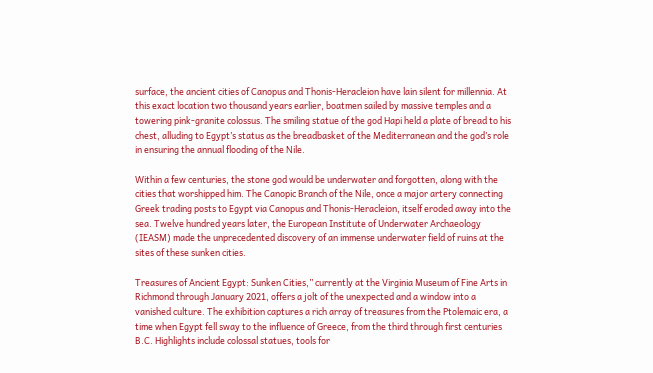surface, the ancient cities of Canopus and Thonis-Heracleion have lain silent for millennia. At this exact location two thousand years earlier, boatmen sailed by massive temples and a towering pink-granite colossus. The smiling statue of the god Hapi held a plate of bread to his chest, alluding to Egypt’s status as the breadbasket of the Mediterranean and the god’s role in ensuring the annual flooding of the Nile.

Within a few centuries, the stone god would be underwater and forgotten, along with the cities that worshipped him. The Canopic Branch of the Nile, once a major artery connecting Greek trading posts to Egypt via Canopus and Thonis-Heracleion, itself eroded away into the sea. Twelve hundred years later, the European Institute of Underwater Archaeology (IEASM) made the unprecedented discovery of an immense underwater field of ruins at the sites of these sunken cities.

Treasures of Ancient Egypt: Sunken Cities,” currently at the Virginia Museum of Fine Arts in Richmond through January 2021, offers a jolt of the unexpected and a window into a vanished culture. The exhibition captures a rich array of treasures from the Ptolemaic era, a time when Egypt fell sway to the influence of Greece, from the third through first centuries B.C. Highlights include colossal statues, tools for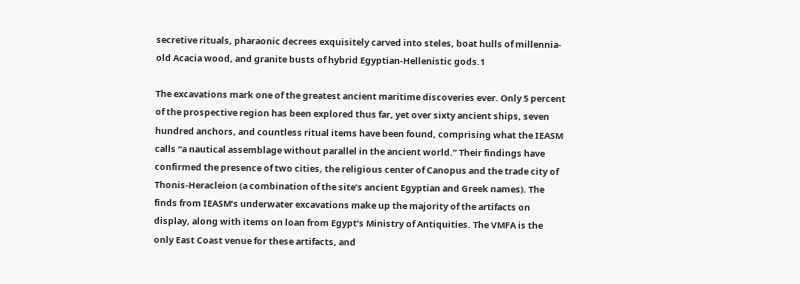secretive rituals, pharaonic decrees exquisitely carved into steles, boat hulls of millennia-old Acacia wood, and granite busts of hybrid Egyptian-Hellenistic gods.1

The excavations mark one of the greatest ancient maritime discoveries ever. Only 5 percent of the prospective region has been explored thus far, yet over sixty ancient ships, seven hundred anchors, and countless ritual items have been found, comprising what the IEASM calls “a nautical assemblage without parallel in the ancient world.” Their findings have confirmed the presence of two cities, the religious center of Canopus and the trade city of Thonis-Heracleion (a combination of the site’s ancient Egyptian and Greek names). The finds from IEASM’s underwater excavations make up the majority of the artifacts on display, along with items on loan from Egypt’s Ministry of Antiquities. The VMFA is the only East Coast venue for these artifacts, and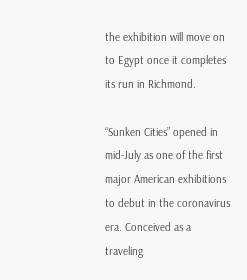the exhibition will move on to Egypt once it completes its run in Richmond.

“Sunken Cities” opened in mid-July as one of the first major American exhibitions to debut in the coronavirus era. Conceived as a traveling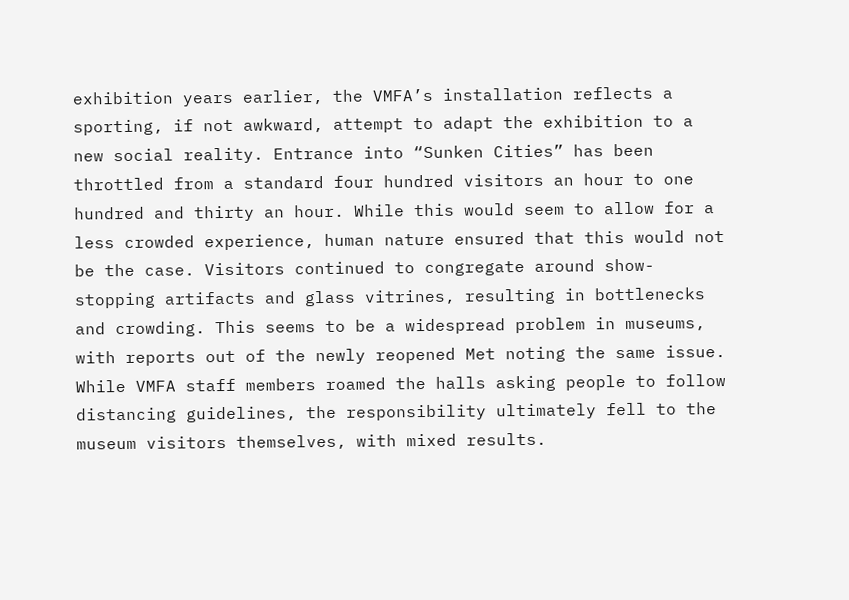exhibition years earlier, the VMFA’s installation reflects a sporting, if not awkward, attempt to adapt the exhibition to a new social reality. Entrance into “Sunken Cities” has been throttled from a standard four hundred visitors an hour to one hundred and thirty an hour. While this would seem to allow for a less crowded experience, human nature ensured that this would not be the case. Visitors continued to congregate around show-stopping artifacts and glass vitrines, resulting in bottlenecks and crowding. This seems to be a widespread problem in museums, with reports out of the newly reopened Met noting the same issue. While VMFA staff members roamed the halls asking people to follow distancing guidelines, the responsibility ultimately fell to the museum visitors themselves, with mixed results.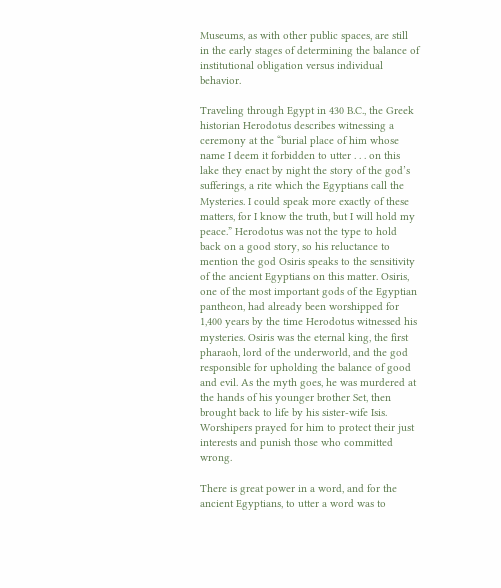Museums, as with other public spaces, are still in the early stages of determining the balance of institutional obligation versus individual behavior.

Traveling through Egypt in 430 B.C., the Greek historian Herodotus describes witnessing a ceremony at the “burial place of him whose name I deem it forbidden to utter . . . on this lake they enact by night the story of the god’s sufferings, a rite which the Egyptians call the Mysteries. I could speak more exactly of these matters, for I know the truth, but I will hold my peace.” Herodotus was not the type to hold back on a good story, so his reluctance to mention the god Osiris speaks to the sensitivity of the ancient Egyptians on this matter. Osiris, one of the most important gods of the Egyptian pantheon, had already been worshipped for 1,400 years by the time Herodotus witnessed his mysteries. Osiris was the eternal king, the first pharaoh, lord of the underworld, and the god responsible for upholding the balance of good and evil. As the myth goes, he was murdered at the hands of his younger brother Set, then brought back to life by his sister-wife Isis. Worshipers prayed for him to protect their just interests and punish those who committed wrong.

There is great power in a word, and for the ancient Egyptians, to utter a word was to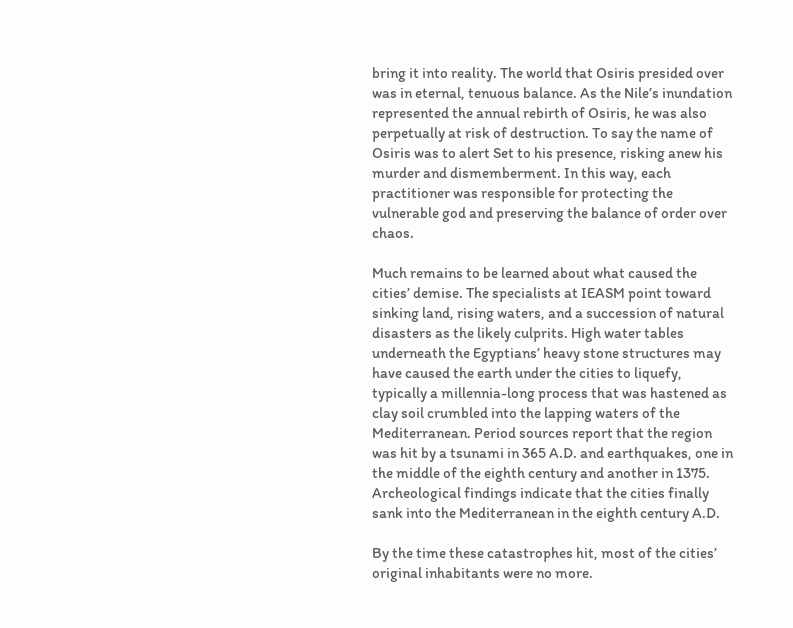bring it into reality. The world that Osiris presided over was in eternal, tenuous balance. As the Nile’s inundation represented the annual rebirth of Osiris, he was also perpetually at risk of destruction. To say the name of Osiris was to alert Set to his presence, risking anew his murder and dismemberment. In this way, each practitioner was responsible for protecting the vulnerable god and preserving the balance of order over chaos.

Much remains to be learned about what caused the cities’ demise. The specialists at IEASM point toward sinking land, rising waters, and a succession of natural disasters as the likely culprits. High water tables underneath the Egyptians’ heavy stone structures may have caused the earth under the cities to liquefy, typically a millennia-long process that was hastened as clay soil crumbled into the lapping waters of the Mediterranean. Period sources report that the region was hit by a tsunami in 365 A.D. and earthquakes, one in the middle of the eighth century and another in 1375. Archeological findings indicate that the cities finally sank into the Mediterranean in the eighth century A.D.

By the time these catastrophes hit, most of the cities’ original inhabitants were no more.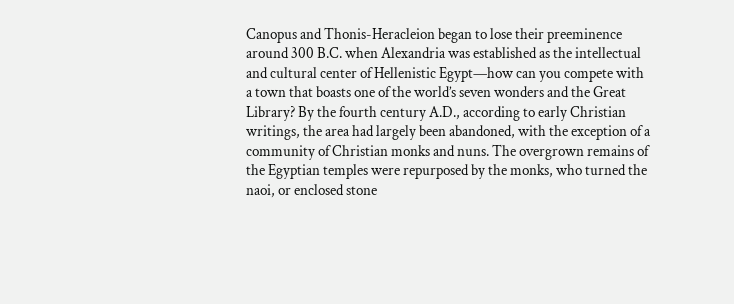Canopus and Thonis-Heracleion began to lose their preeminence around 300 B.C. when Alexandria was established as the intellectual and cultural center of Hellenistic Egypt—how can you compete with a town that boasts one of the world’s seven wonders and the Great Library? By the fourth century A.D., according to early Christian writings, the area had largely been abandoned, with the exception of a community of Christian monks and nuns. The overgrown remains of the Egyptian temples were repurposed by the monks, who turned the naoi, or enclosed stone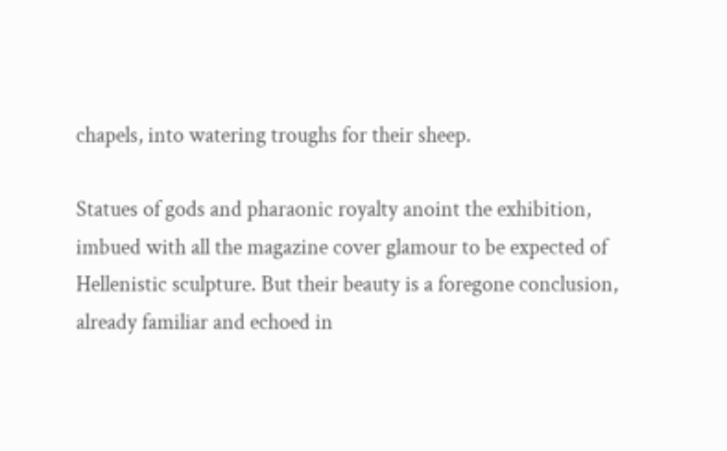chapels, into watering troughs for their sheep.

Statues of gods and pharaonic royalty anoint the exhibition, imbued with all the magazine cover glamour to be expected of Hellenistic sculpture. But their beauty is a foregone conclusion, already familiar and echoed in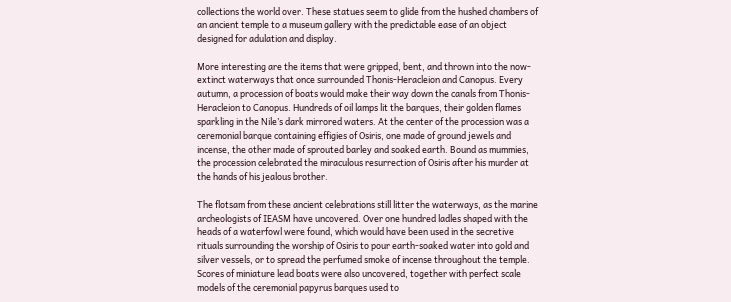collections the world over. These statues seem to glide from the hushed chambers of an ancient temple to a museum gallery with the predictable ease of an object designed for adulation and display.

More interesting are the items that were gripped, bent, and thrown into the now-extinct waterways that once surrounded Thonis-Heracleion and Canopus. Every autumn, a procession of boats would make their way down the canals from Thonis-Heracleion to Canopus. Hundreds of oil lamps lit the barques, their golden flames sparkling in the Nile’s dark mirrored waters. At the center of the procession was a ceremonial barque containing effigies of Osiris, one made of ground jewels and incense, the other made of sprouted barley and soaked earth. Bound as mummies, the procession celebrated the miraculous resurrection of Osiris after his murder at the hands of his jealous brother.

The flotsam from these ancient celebrations still litter the waterways, as the marine archeologists of IEASM have uncovered. Over one hundred ladles shaped with the heads of a waterfowl were found, which would have been used in the secretive rituals surrounding the worship of Osiris to pour earth-soaked water into gold and silver vessels, or to spread the perfumed smoke of incense throughout the temple. Scores of miniature lead boats were also uncovered, together with perfect scale models of the ceremonial papyrus barques used to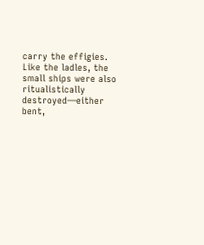carry the effigies. Like the ladles, the small ships were also ritualistically destroyed—either bent,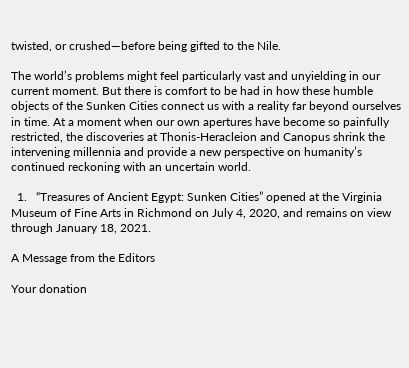twisted, or crushed—before being gifted to the Nile.

The world’s problems might feel particularly vast and unyielding in our current moment. But there is comfort to be had in how these humble objects of the Sunken Cities connect us with a reality far beyond ourselves in time. At a moment when our own apertures have become so painfully restricted, the discoveries at Thonis-Heracleion and Canopus shrink the intervening millennia and provide a new perspective on humanity’s continued reckoning with an uncertain world.

  1.   “Treasures of Ancient Egypt: Sunken Cities” opened at the Virginia Museum of Fine Arts in Richmond on July 4, 2020, and remains on view through January 18, 2021.

A Message from the Editors

Your donation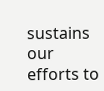sustains our efforts to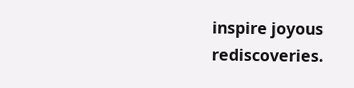inspire joyous rediscoveries.